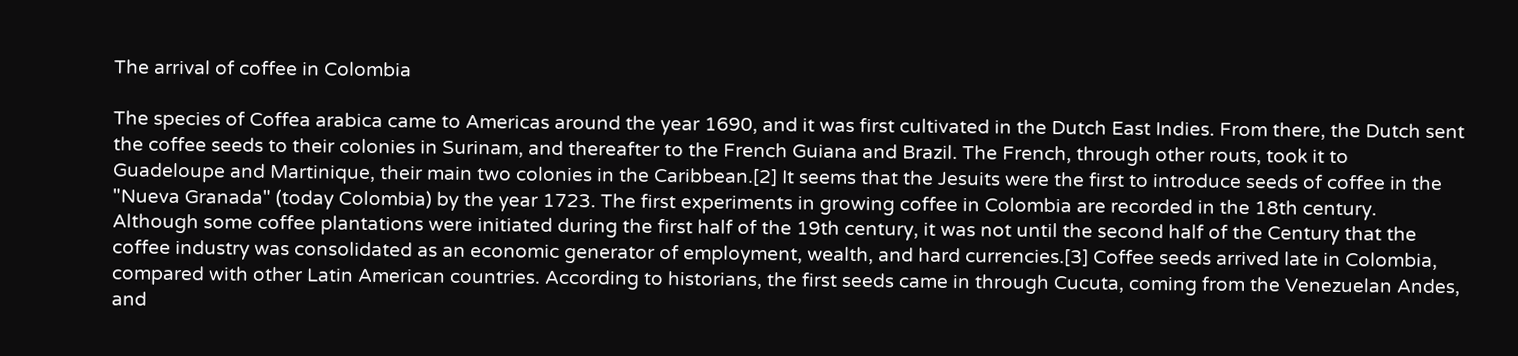The arrival of coffee in Colombia

The species of Coffea arabica came to Americas around the year 1690, and it was first cultivated in the Dutch East Indies. From there, the Dutch sent the coffee seeds to their colonies in Surinam, and thereafter to the French Guiana and Brazil. The French, through other routs, took it to Guadeloupe and Martinique, their main two colonies in the Caribbean.[2] It seems that the Jesuits were the first to introduce seeds of coffee in the "Nueva Granada" (today Colombia) by the year 1723. The first experiments in growing coffee in Colombia are recorded in the 18th century. Although some coffee plantations were initiated during the first half of the 19th century, it was not until the second half of the Century that the coffee industry was consolidated as an economic generator of employment, wealth, and hard currencies.[3] Coffee seeds arrived late in Colombia, compared with other Latin American countries. According to historians, the first seeds came in through Cucuta, coming from the Venezuelan Andes, and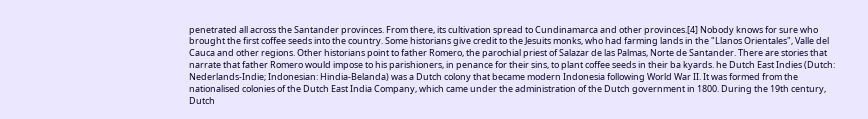penetrated all across the Santander provinces. From there, its cultivation spread to Cundinamarca and other provinces.[4] Nobody knows for sure who brought the first coffee seeds into the country. Some historians give credit to the Jesuits monks, who had farming lands in the "Llanos Orientales", Valle del Cauca and other regions. Other historians point to father Romero, the parochial priest of Salazar de las Palmas, Norte de Santander. There are stories that narrate that father Romero would impose to his parishioners, in penance for their sins, to plant coffee seeds in their ba kyards. he Dutch East Indies (Dutch: Nederlands-Indie; Indonesian: Hindia-Belanda) was a Dutch colony that became modern Indonesia following World War II. It was formed from the nationalised colonies of the Dutch East India Company, which came under the administration of the Dutch government in 1800. During the 19th century, Dutch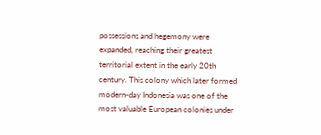possessions and hegemony were expanded, reaching their greatest territorial extent in the early 20th century. This colony which later formed modern-day Indonesia was one of the most valuable European colonies under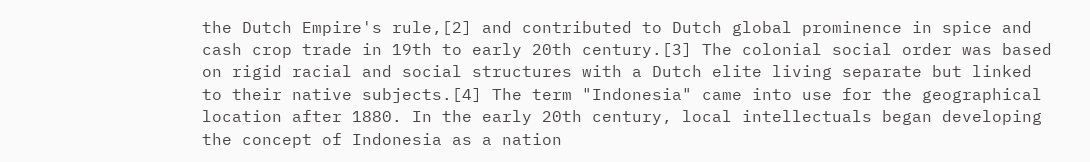the Dutch Empire's rule,[2] and contributed to Dutch global prominence in spice and cash crop trade in 19th to early 20th century.[3] The colonial social order was based on rigid racial and social structures with a Dutch elite living separate but linked to their native subjects.[4] The term "Indonesia" came into use for the geographical location after 1880. In the early 20th century, local intellectuals began developing the concept of Indonesia as a nation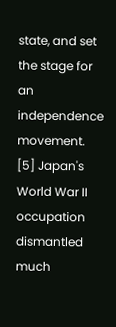state, and set the stage for an independence movement. [5] Japan's World War II occupation dismantled much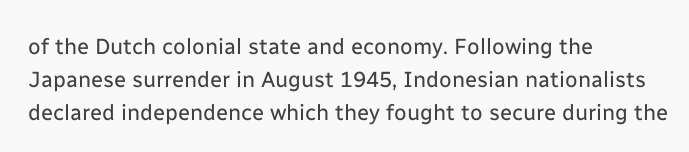of the Dutch colonial state and economy. Following the Japanese surrender in August 1945, Indonesian nationalists declared independence which they fought to secure during the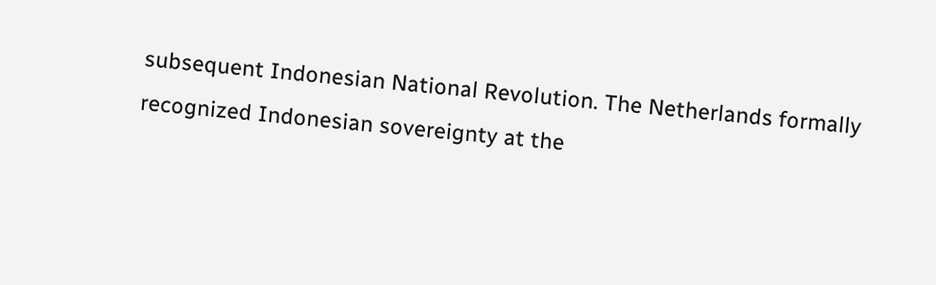subsequent Indonesian National Revolution. The Netherlands formally recognized Indonesian sovereignty at the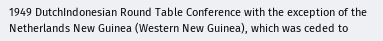1949 DutchIndonesian Round Table Conference with the exception of the Netherlands New Guinea (Western New Guinea), which was ceded to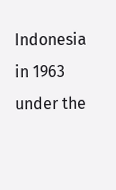Indonesia in 1963 under the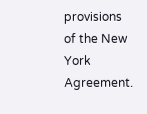provisions of the New York Agreement.